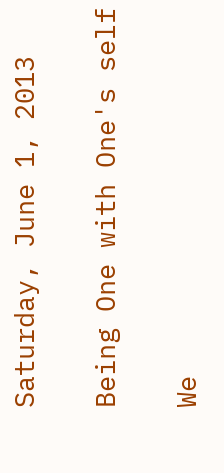Saturday, June 1, 2013

Being One with One's self

We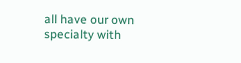all have our own specialty with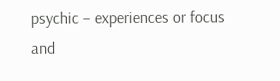psychic – experiences or focus and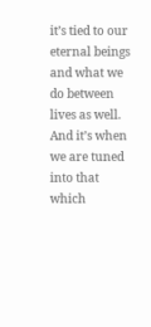it’s tied to our eternal beings and what we do between lives as well.  And it’s when we are tuned into that which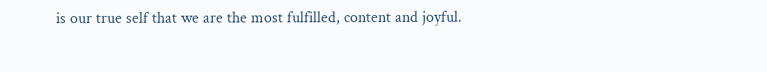is our true self that we are the most fulfilled, content and joyful.